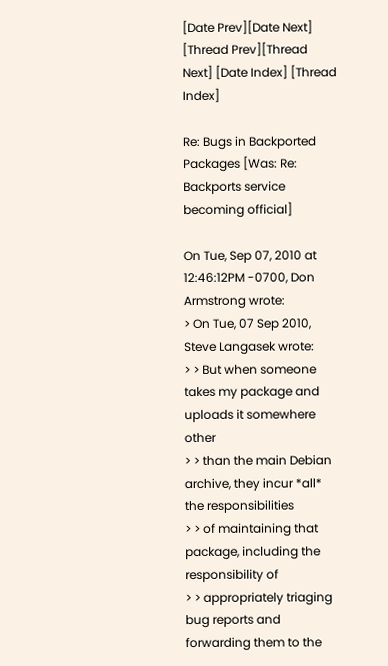[Date Prev][Date Next] [Thread Prev][Thread Next] [Date Index] [Thread Index]

Re: Bugs in Backported Packages [Was: Re: Backports service becoming official]

On Tue, Sep 07, 2010 at 12:46:12PM -0700, Don Armstrong wrote:
> On Tue, 07 Sep 2010, Steve Langasek wrote:
> > But when someone takes my package and uploads it somewhere other
> > than the main Debian archive, they incur *all* the responsibilities
> > of maintaining that package, including the responsibility of
> > appropriately triaging bug reports and forwarding them to the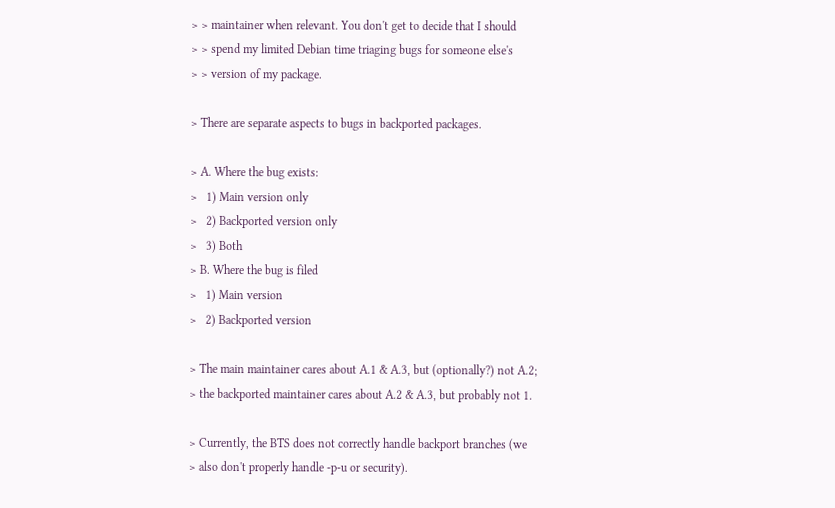> > maintainer when relevant. You don't get to decide that I should
> > spend my limited Debian time triaging bugs for someone else's
> > version of my package.

> There are separate aspects to bugs in backported packages.

> A. Where the bug exists:
>   1) Main version only
>   2) Backported version only
>   3) Both
> B. Where the bug is filed
>   1) Main version
>   2) Backported version

> The main maintainer cares about A.1 & A.3, but (optionally?) not A.2;
> the backported maintainer cares about A.2 & A.3, but probably not 1.

> Currently, the BTS does not correctly handle backport branches (we
> also don't properly handle -p-u or security).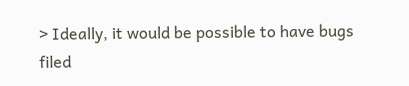> Ideally, it would be possible to have bugs filed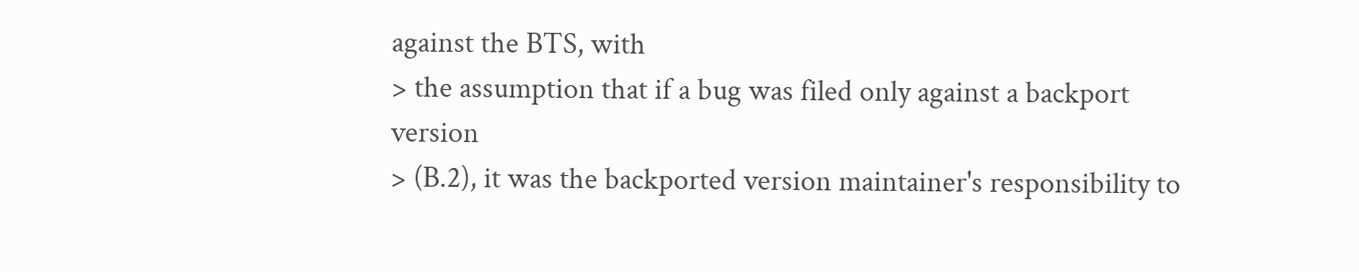against the BTS, with
> the assumption that if a bug was filed only against a backport version
> (B.2), it was the backported version maintainer's responsibility to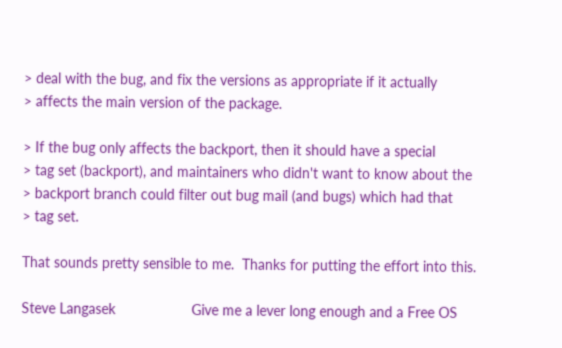> deal with the bug, and fix the versions as appropriate if it actually
> affects the main version of the package.

> If the bug only affects the backport, then it should have a special
> tag set (backport), and maintainers who didn't want to know about the
> backport branch could filter out bug mail (and bugs) which had that
> tag set.

That sounds pretty sensible to me.  Thanks for putting the effort into this.

Steve Langasek                   Give me a lever long enough and a Free OS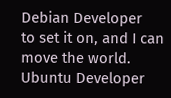Debian Developer                   to set it on, and I can move the world.
Ubuntu Developer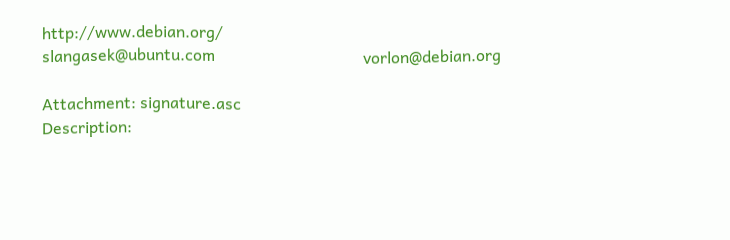http://www.debian.org/
slangasek@ubuntu.com                                     vorlon@debian.org

Attachment: signature.asc
Description: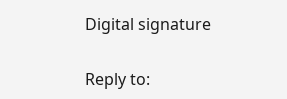Digital signature

Reply to: